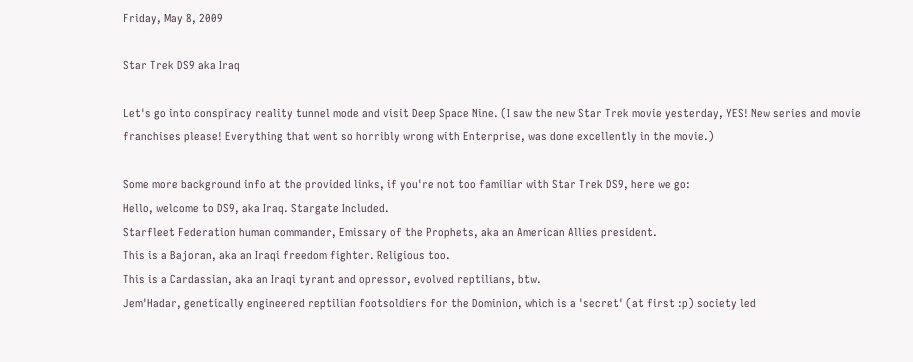Friday, May 8, 2009

Star Trek DS9 aka Iraq

Let's go into conspiracy reality tunnel mode and visit Deep Space Nine. (I saw the new Star Trek movie yesterday, YES! New series and movie franchises please! Everything that went so horribly wrong with Enterprise, was done excellently in the movie.)

Some more background info at the provided links, if you're not too familiar with Star Trek DS9, here we go:
Hello, welcome to DS9, aka Iraq. Stargate Included.
Starfleet Federation human commander, Emissary of the Prophets, aka an American Allies president.
This is a Bajoran, aka an Iraqi freedom fighter. Religious too.
This is a Cardassian, aka an Iraqi tyrant and opressor, evolved reptilians, btw.
Jem'Hadar, genetically engineered reptilian footsoldiers for the Dominion, which is a 'secret' (at first :p) society led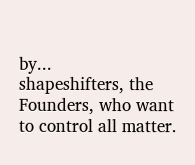by...
shapeshifters, the Founders, who want to control all matter.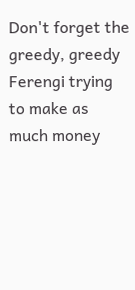Don't forget the greedy, greedy Ferengi trying to make as much money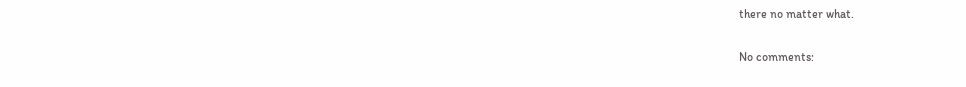there no matter what.

No comments: